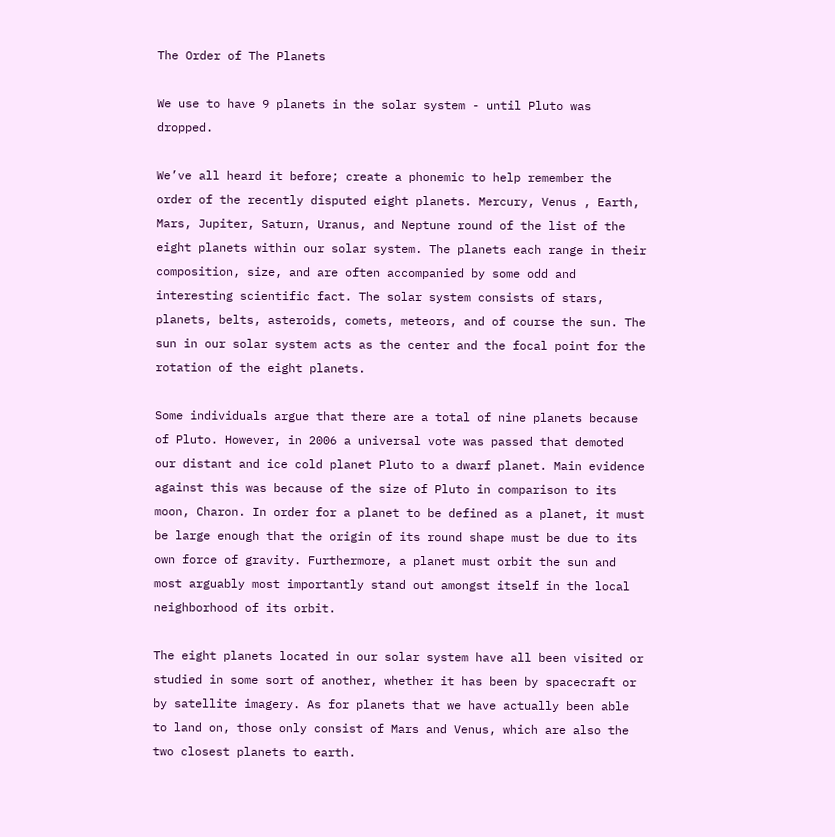The Order of The Planets

We use to have 9 planets in the solar system - until Pluto was dropped.

We’ve all heard it before; create a phonemic to help remember the order of the recently disputed eight planets. Mercury, Venus , Earth, Mars, Jupiter, Saturn, Uranus, and Neptune round of the list of the eight planets within our solar system. The planets each range in their composition, size, and are often accompanied by some odd and interesting scientific fact. The solar system consists of stars, planets, belts, asteroids, comets, meteors, and of course the sun. The sun in our solar system acts as the center and the focal point for the rotation of the eight planets.

Some individuals argue that there are a total of nine planets because of Pluto. However, in 2006 a universal vote was passed that demoted our distant and ice cold planet Pluto to a dwarf planet. Main evidence against this was because of the size of Pluto in comparison to its moon, Charon. In order for a planet to be defined as a planet, it must be large enough that the origin of its round shape must be due to its own force of gravity. Furthermore, a planet must orbit the sun and most arguably most importantly stand out amongst itself in the local neighborhood of its orbit.

The eight planets located in our solar system have all been visited or studied in some sort of another, whether it has been by spacecraft or by satellite imagery. As for planets that we have actually been able to land on, those only consist of Mars and Venus, which are also the two closest planets to earth.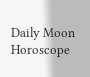Daily Moon Horoscope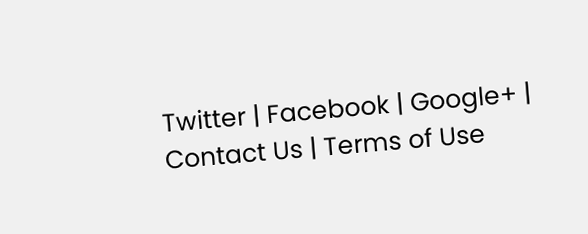Twitter | Facebook | Google+ | Contact Us | Terms of Use